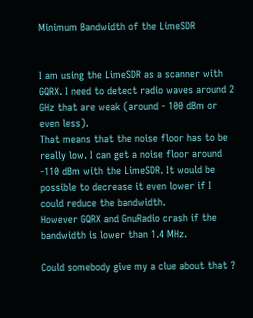Minimum Bandwidth of the LimeSDR


I am using the LimeSDR as a scanner with GQRX. I need to detect radio waves around 2 GHz that are weak (around - 100 dBm or even less).
That means that the noise floor has to be really low. I can get a noise floor around -110 dBm with the LimeSDR. It would be possible to decrease it even lower if I could reduce the bandwidth.
However GQRX and GnuRadio crash if the bandwidth is lower than 1.4 MHz.

Could somebody give my a clue about that ?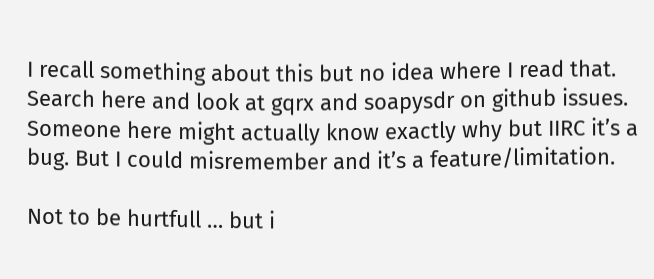I recall something about this but no idea where I read that. Search here and look at gqrx and soapysdr on github issues. Someone here might actually know exactly why but IIRC it’s a bug. But I could misremember and it’s a feature/limitation.

Not to be hurtfull … but i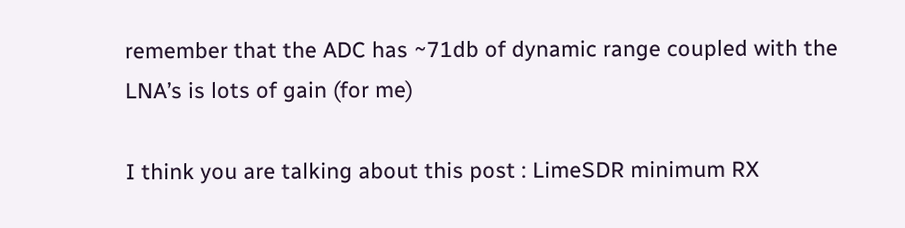remember that the ADC has ~71db of dynamic range coupled with the LNA’s is lots of gain (for me)

I think you are talking about this post : LimeSDR minimum RX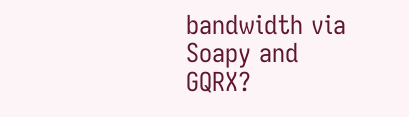bandwidth via Soapy and GQRX?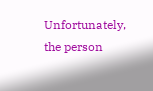Unfortunately, the person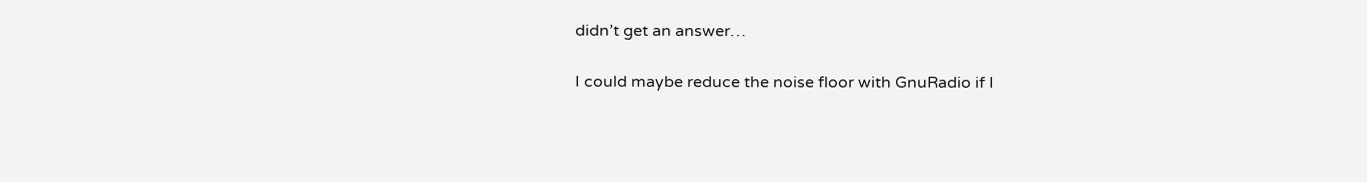didn’t get an answer…

I could maybe reduce the noise floor with GnuRadio if I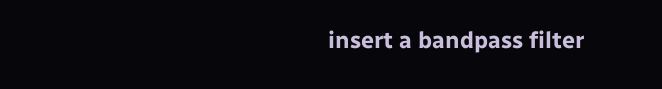insert a bandpass filter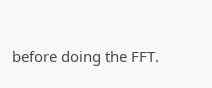before doing the FFT.